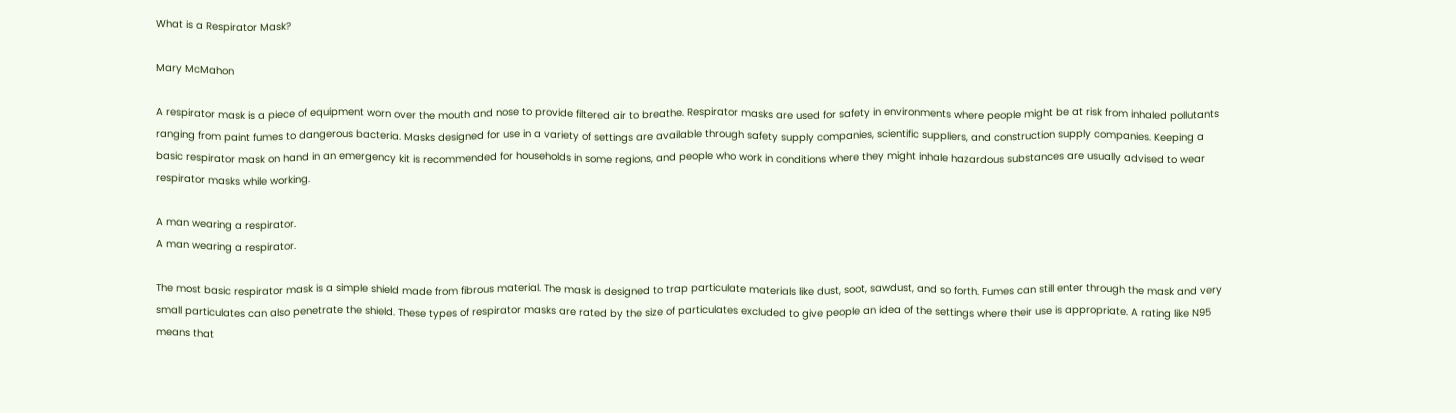What is a Respirator Mask?

Mary McMahon

A respirator mask is a piece of equipment worn over the mouth and nose to provide filtered air to breathe. Respirator masks are used for safety in environments where people might be at risk from inhaled pollutants ranging from paint fumes to dangerous bacteria. Masks designed for use in a variety of settings are available through safety supply companies, scientific suppliers, and construction supply companies. Keeping a basic respirator mask on hand in an emergency kit is recommended for households in some regions, and people who work in conditions where they might inhale hazardous substances are usually advised to wear respirator masks while working.

A man wearing a respirator.
A man wearing a respirator.

The most basic respirator mask is a simple shield made from fibrous material. The mask is designed to trap particulate materials like dust, soot, sawdust, and so forth. Fumes can still enter through the mask and very small particulates can also penetrate the shield. These types of respirator masks are rated by the size of particulates excluded to give people an idea of the settings where their use is appropriate. A rating like N95 means that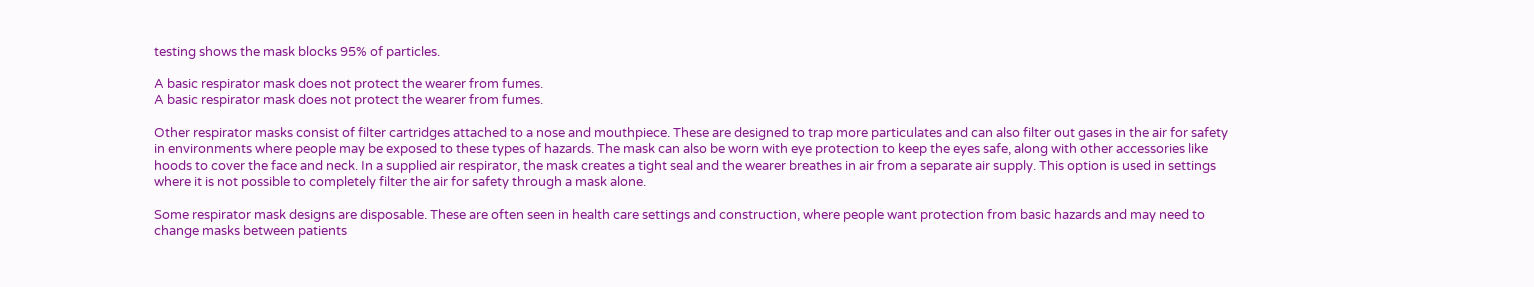testing shows the mask blocks 95% of particles.

A basic respirator mask does not protect the wearer from fumes.
A basic respirator mask does not protect the wearer from fumes.

Other respirator masks consist of filter cartridges attached to a nose and mouthpiece. These are designed to trap more particulates and can also filter out gases in the air for safety in environments where people may be exposed to these types of hazards. The mask can also be worn with eye protection to keep the eyes safe, along with other accessories like hoods to cover the face and neck. In a supplied air respirator, the mask creates a tight seal and the wearer breathes in air from a separate air supply. This option is used in settings where it is not possible to completely filter the air for safety through a mask alone.

Some respirator mask designs are disposable. These are often seen in health care settings and construction, where people want protection from basic hazards and may need to change masks between patients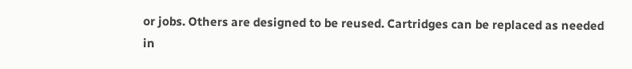or jobs. Others are designed to be reused. Cartridges can be replaced as needed in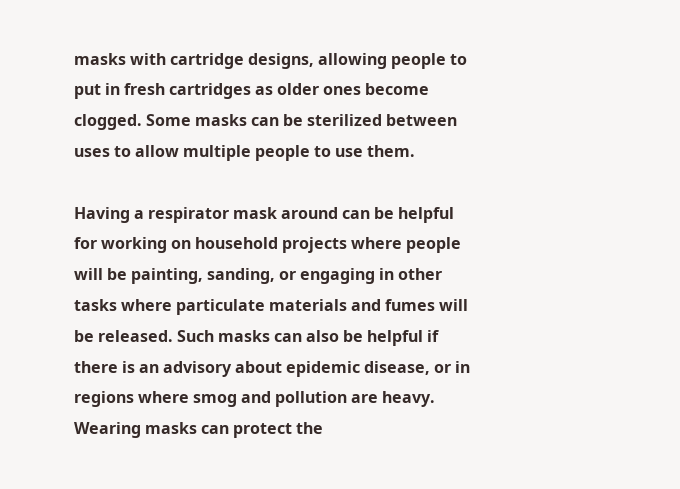masks with cartridge designs, allowing people to put in fresh cartridges as older ones become clogged. Some masks can be sterilized between uses to allow multiple people to use them.

Having a respirator mask around can be helpful for working on household projects where people will be painting, sanding, or engaging in other tasks where particulate materials and fumes will be released. Such masks can also be helpful if there is an advisory about epidemic disease, or in regions where smog and pollution are heavy. Wearing masks can protect the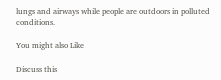lungs and airways while people are outdoors in polluted conditions.

You might also Like

Discuss this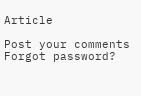Article

Post your comments
Forgot password?